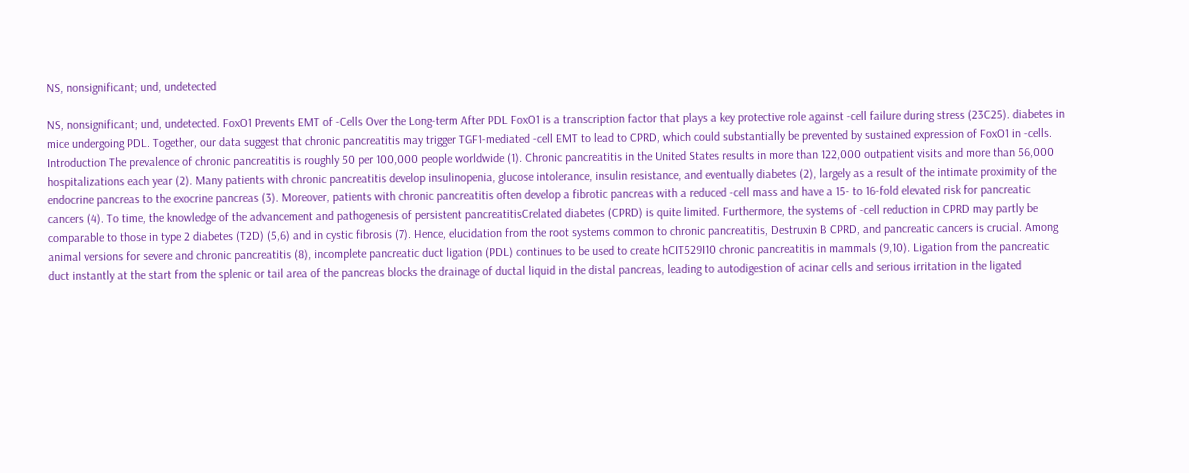NS, nonsignificant; und, undetected

NS, nonsignificant; und, undetected. FoxO1 Prevents EMT of -Cells Over the Long-term After PDL FoxO1 is a transcription factor that plays a key protective role against -cell failure during stress (23C25). diabetes in mice undergoing PDL. Together, our data suggest that chronic pancreatitis may trigger TGF1-mediated -cell EMT to lead to CPRD, which could substantially be prevented by sustained expression of FoxO1 in -cells. Introduction The prevalence of chronic pancreatitis is roughly 50 per 100,000 people worldwide (1). Chronic pancreatitis in the United States results in more than 122,000 outpatient visits and more than 56,000 hospitalizations each year (2). Many patients with chronic pancreatitis develop insulinopenia, glucose intolerance, insulin resistance, and eventually diabetes (2), largely as a result of the intimate proximity of the endocrine pancreas to the exocrine pancreas (3). Moreover, patients with chronic pancreatitis often develop a fibrotic pancreas with a reduced -cell mass and have a 15- to 16-fold elevated risk for pancreatic cancers (4). To time, the knowledge of the advancement and pathogenesis of persistent pancreatitisCrelated diabetes (CPRD) is quite limited. Furthermore, the systems of -cell reduction in CPRD may partly be comparable to those in type 2 diabetes (T2D) (5,6) and in cystic fibrosis (7). Hence, elucidation from the root systems common to chronic pancreatitis, Destruxin B CPRD, and pancreatic cancers is crucial. Among animal versions for severe and chronic pancreatitis (8), incomplete pancreatic duct ligation (PDL) continues to be used to create hCIT529I10 chronic pancreatitis in mammals (9,10). Ligation from the pancreatic duct instantly at the start from the splenic or tail area of the pancreas blocks the drainage of ductal liquid in the distal pancreas, leading to autodigestion of acinar cells and serious irritation in the ligated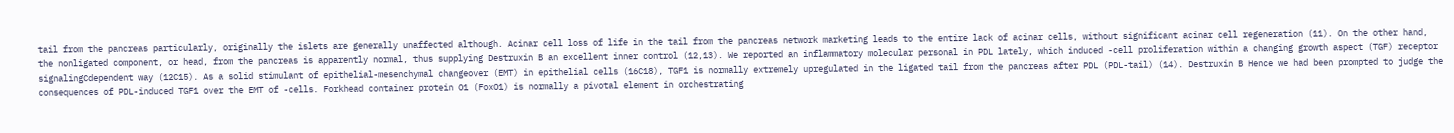tail from the pancreas particularly, originally the islets are generally unaffected although. Acinar cell loss of life in the tail from the pancreas network marketing leads to the entire lack of acinar cells, without significant acinar cell regeneration (11). On the other hand, the nonligated component, or head, from the pancreas is apparently normal, thus supplying Destruxin B an excellent inner control (12,13). We reported an inflammatory molecular personal in PDL lately, which induced -cell proliferation within a changing growth aspect (TGF) receptor signalingCdependent way (12C15). As a solid stimulant of epithelial-mesenchymal changeover (EMT) in epithelial cells (16C18), TGF1 is normally extremely upregulated in the ligated tail from the pancreas after PDL (PDL-tail) (14). Destruxin B Hence we had been prompted to judge the consequences of PDL-induced TGF1 over the EMT of -cells. Forkhead container protein O1 (FoxO1) is normally a pivotal element in orchestrating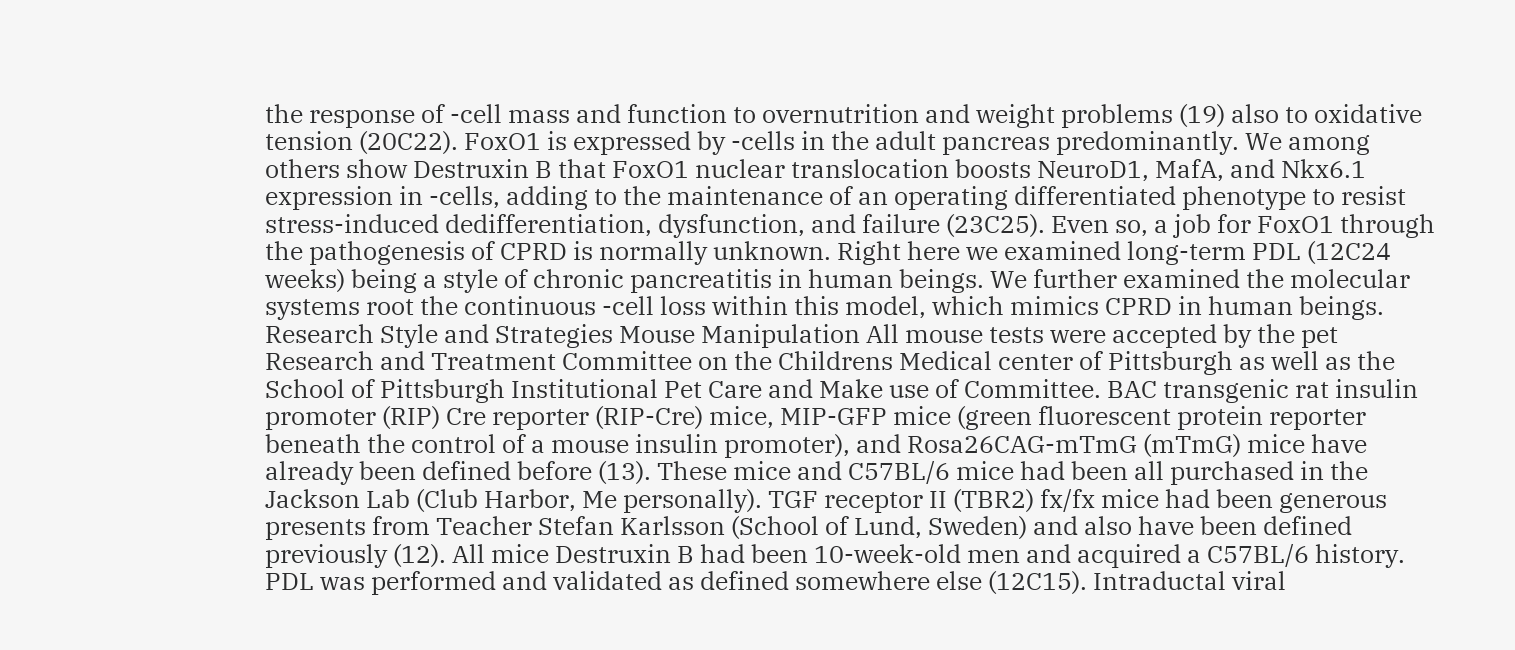the response of -cell mass and function to overnutrition and weight problems (19) also to oxidative tension (20C22). FoxO1 is expressed by -cells in the adult pancreas predominantly. We among others show Destruxin B that FoxO1 nuclear translocation boosts NeuroD1, MafA, and Nkx6.1 expression in -cells, adding to the maintenance of an operating differentiated phenotype to resist stress-induced dedifferentiation, dysfunction, and failure (23C25). Even so, a job for FoxO1 through the pathogenesis of CPRD is normally unknown. Right here we examined long-term PDL (12C24 weeks) being a style of chronic pancreatitis in human beings. We further examined the molecular systems root the continuous -cell loss within this model, which mimics CPRD in human beings. Research Style and Strategies Mouse Manipulation All mouse tests were accepted by the pet Research and Treatment Committee on the Childrens Medical center of Pittsburgh as well as the School of Pittsburgh Institutional Pet Care and Make use of Committee. BAC transgenic rat insulin promoter (RIP) Cre reporter (RIP-Cre) mice, MIP-GFP mice (green fluorescent protein reporter beneath the control of a mouse insulin promoter), and Rosa26CAG-mTmG (mTmG) mice have already been defined before (13). These mice and C57BL/6 mice had been all purchased in the Jackson Lab (Club Harbor, Me personally). TGF receptor II (TBR2) fx/fx mice had been generous presents from Teacher Stefan Karlsson (School of Lund, Sweden) and also have been defined previously (12). All mice Destruxin B had been 10-week-old men and acquired a C57BL/6 history. PDL was performed and validated as defined somewhere else (12C15). Intraductal viral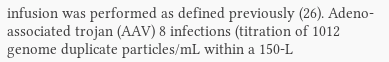infusion was performed as defined previously (26). Adeno-associated trojan (AAV) 8 infections (titration of 1012 genome duplicate particles/mL within a 150-L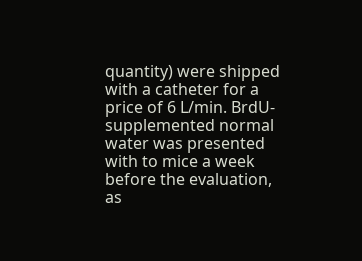quantity) were shipped with a catheter for a price of 6 L/min. BrdU-supplemented normal water was presented with to mice a week before the evaluation, as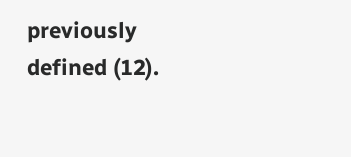previously defined (12).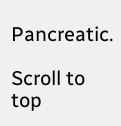Pancreatic.

Scroll to top